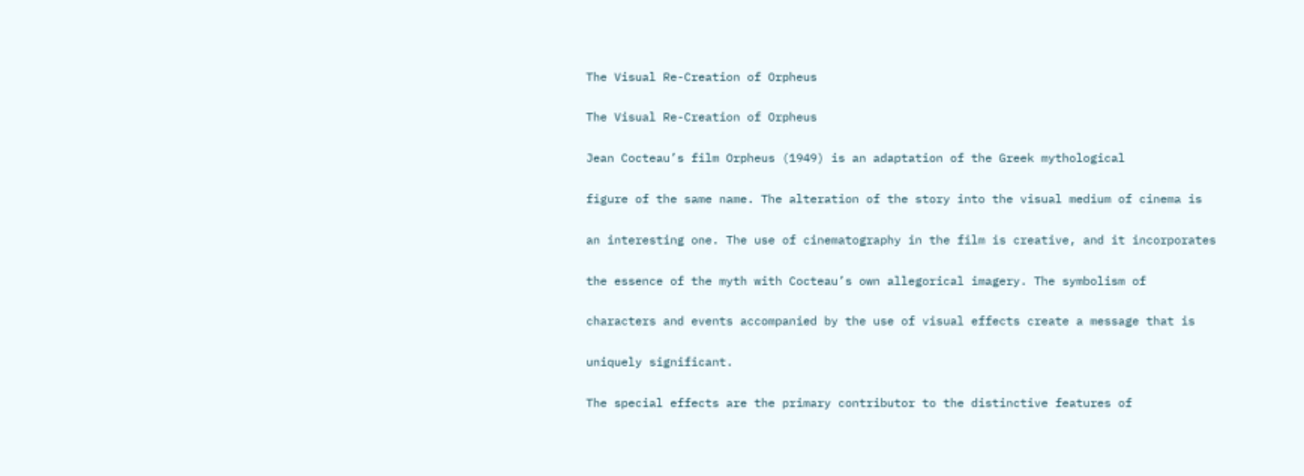The Visual Re-Creation of Orpheus

The Visual Re-Creation of Orpheus

Jean Cocteau’s film Orpheus (1949) is an adaptation of the Greek mythological

figure of the same name. The alteration of the story into the visual medium of cinema is

an interesting one. The use of cinematography in the film is creative, and it incorporates

the essence of the myth with Cocteau’s own allegorical imagery. The symbolism of

characters and events accompanied by the use of visual effects create a message that is

uniquely significant.

The special effects are the primary contributor to the distinctive features of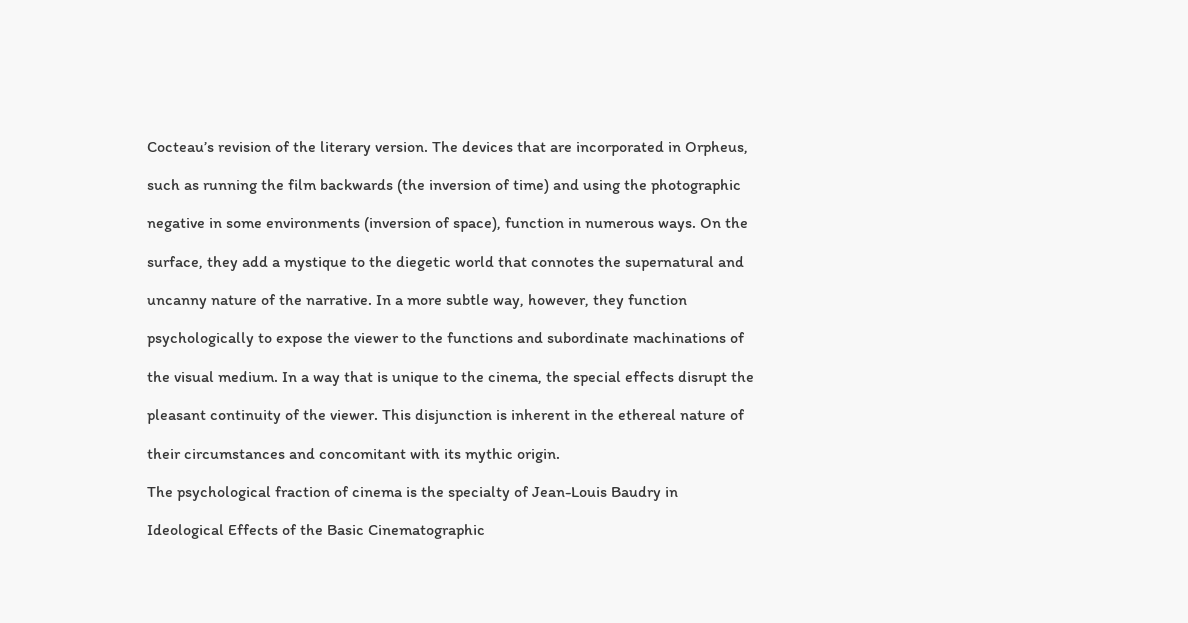Cocteau’s revision of the literary version. The devices that are incorporated in Orpheus,

such as running the film backwards (the inversion of time) and using the photographic

negative in some environments (inversion of space), function in numerous ways. On the

surface, they add a mystique to the diegetic world that connotes the supernatural and

uncanny nature of the narrative. In a more subtle way, however, they function

psychologically to expose the viewer to the functions and subordinate machinations of

the visual medium. In a way that is unique to the cinema, the special effects disrupt the

pleasant continuity of the viewer. This disjunction is inherent in the ethereal nature of

their circumstances and concomitant with its mythic origin.

The psychological fraction of cinema is the specialty of Jean-Louis Baudry in

Ideological Effects of the Basic Cinematographic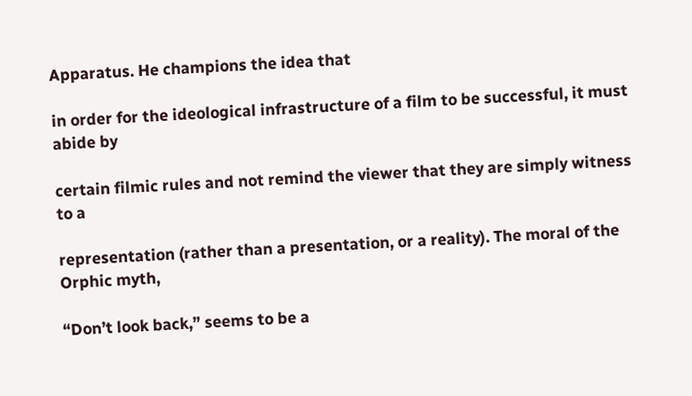Apparatus. He champions the idea that

in order for the ideological infrastructure of a film to be successful, it must abide by

certain filmic rules and not remind the viewer that they are simply witness to a

representation (rather than a presentation, or a reality). The moral of the Orphic myth,

“Don’t look back,” seems to be a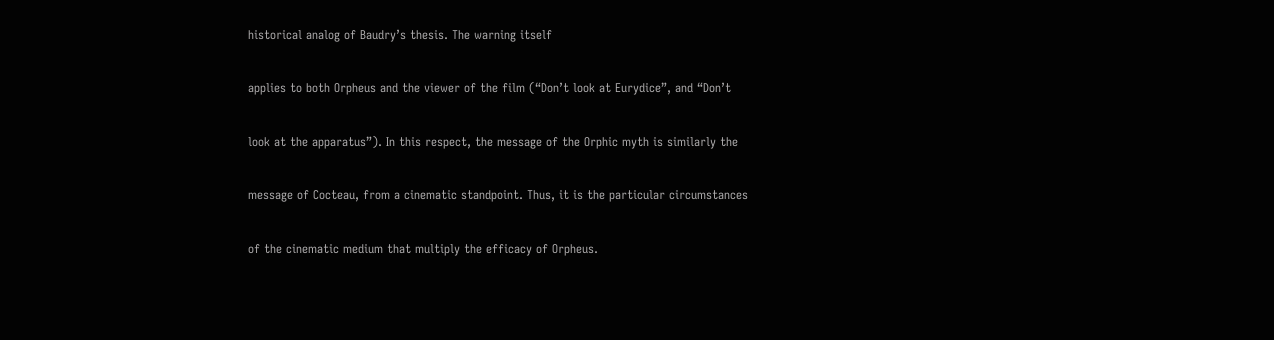historical analog of Baudry’s thesis. The warning itself

applies to both Orpheus and the viewer of the film (“Don’t look at Eurydice”, and “Don’t

look at the apparatus”). In this respect, the message of the Orphic myth is similarly the

message of Cocteau, from a cinematic standpoint. Thus, it is the particular circumstances

of the cinematic medium that multiply the efficacy of Orpheus.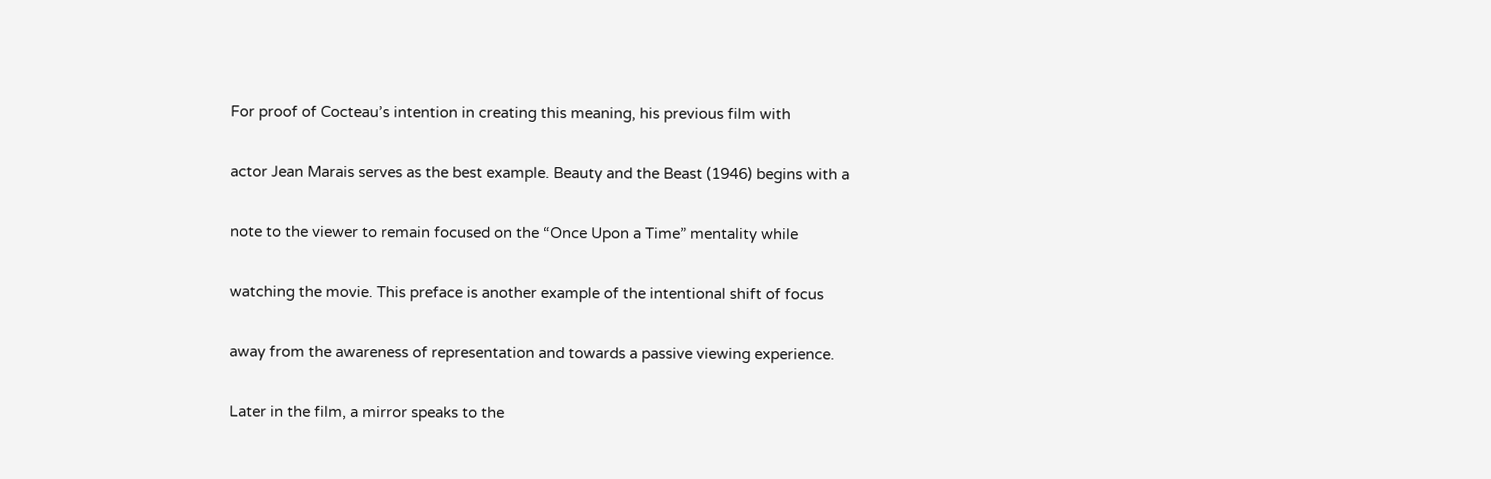For proof of Cocteau’s intention in creating this meaning, his previous film with

actor Jean Marais serves as the best example. Beauty and the Beast (1946) begins with a

note to the viewer to remain focused on the “Once Upon a Time” mentality while

watching the movie. This preface is another example of the intentional shift of focus

away from the awareness of representation and towards a passive viewing experience.

Later in the film, a mirror speaks to the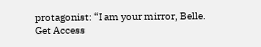protagonist: “I am your mirror, Belle.
Get Access